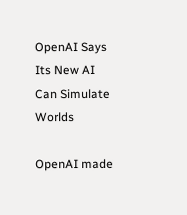OpenAI Says Its New AI Can Simulate Worlds

OpenAI made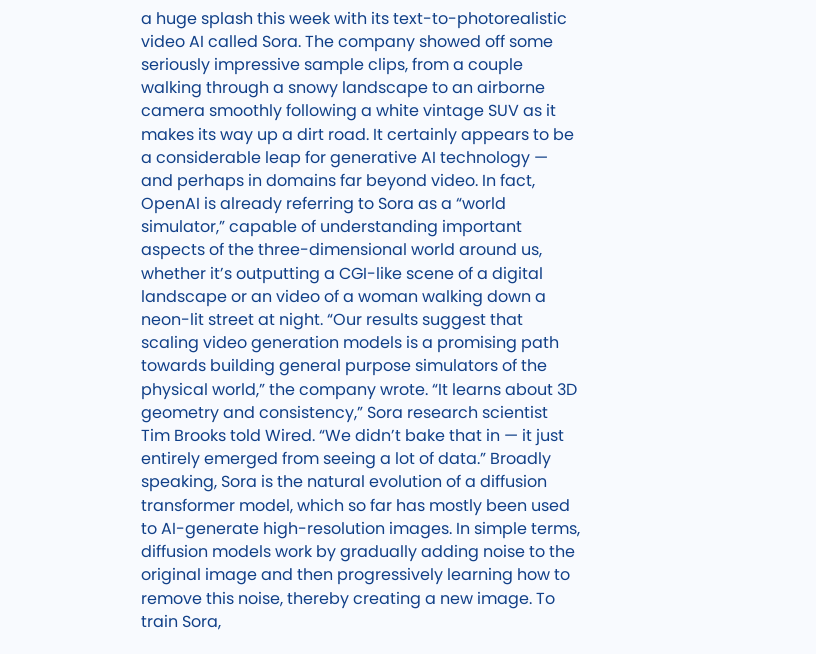a huge splash this week with its text-to-photorealistic video AI called Sora. The company showed off some seriously impressive sample clips, from a couple walking through a snowy landscape to an airborne camera smoothly following a white vintage SUV as it makes its way up a dirt road. It certainly appears to be a considerable leap for generative AI technology — and perhaps in domains far beyond video. In fact, OpenAI is already referring to Sora as a “world simulator,” capable of understanding important aspects of the three-dimensional world around us, whether it’s outputting a CGI-like scene of a digital landscape or an video of a woman walking down a neon-lit street at night. “Our results suggest that scaling video generation models is a promising path towards building general purpose simulators of the physical world,” the company wrote. “It learns about 3D geometry and consistency,” Sora research scientist Tim Brooks told Wired. “We didn’t bake that in — it just entirely emerged from seeing a lot of data.” Broadly speaking, Sora is the natural evolution of a diffusion transformer model, which so far has mostly been used to AI-generate high-resolution images. In simple terms, diffusion models work by gradually adding noise to the original image and then progressively learning how to remove this noise, thereby creating a new image. To train Sora,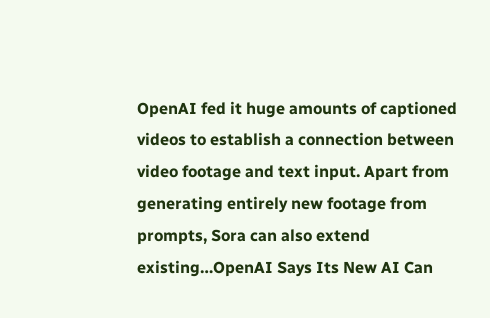OpenAI fed it huge amounts of captioned videos to establish a connection between video footage and text input. Apart from generating entirely new footage from prompts, Sora can also extend existing…OpenAI Says Its New AI Can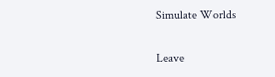Simulate Worlds

Leave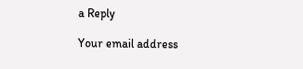a Reply

Your email address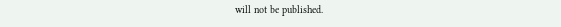will not be published.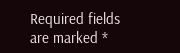Required fields are marked *